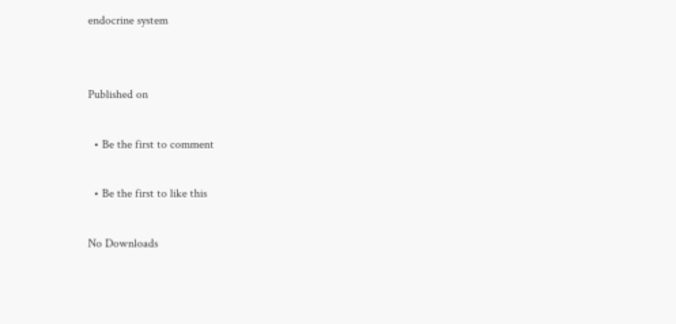endocrine system


Published on

  • Be the first to comment

  • Be the first to like this

No Downloads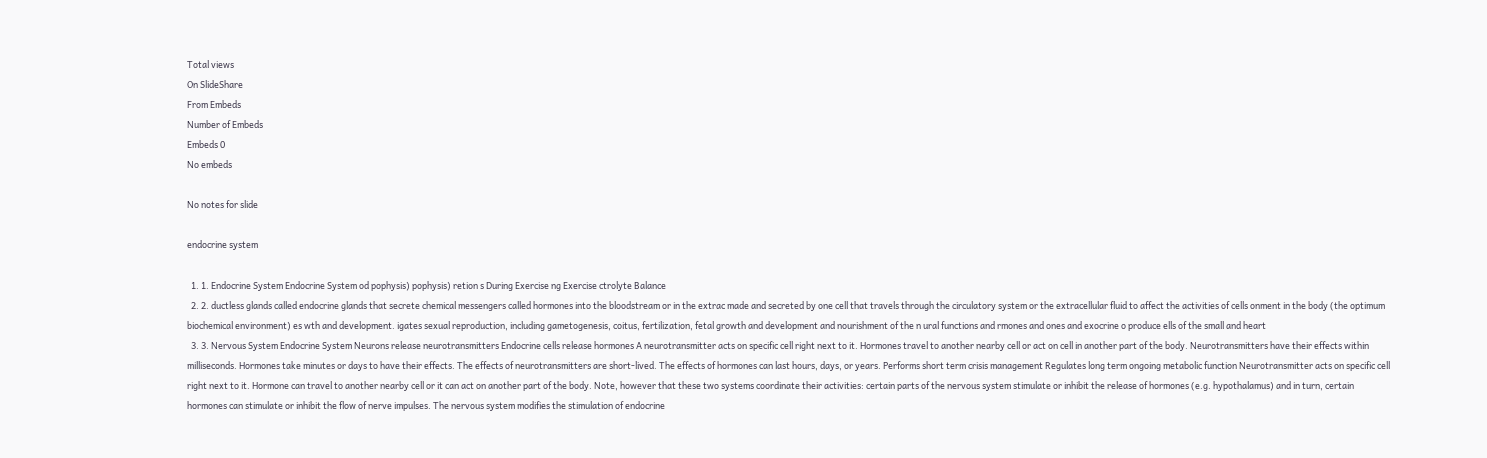Total views
On SlideShare
From Embeds
Number of Embeds
Embeds 0
No embeds

No notes for slide

endocrine system

  1. 1. Endocrine System Endocrine System od pophysis) pophysis) retion s During Exercise ng Exercise ctrolyte Balance
  2. 2. ductless glands called endocrine glands that secrete chemical messengers called hormones into the bloodstream or in the extrac made and secreted by one cell that travels through the circulatory system or the extracellular fluid to affect the activities of cells onment in the body (the optimum biochemical environment) es wth and development. igates sexual reproduction, including gametogenesis, coitus, fertilization, fetal growth and development and nourishment of the n ural functions and rmones and ones and exocrine o produce ells of the small and heart
  3. 3. Nervous System Endocrine System Neurons release neurotransmitters Endocrine cells release hormones A neurotransmitter acts on specific cell right next to it. Hormones travel to another nearby cell or act on cell in another part of the body. Neurotransmitters have their effects within milliseconds. Hormones take minutes or days to have their effects. The effects of neurotransmitters are short-lived. The effects of hormones can last hours, days, or years. Performs short term crisis management Regulates long term ongoing metabolic function Neurotransmitter acts on specific cell right next to it. Hormone can travel to another nearby cell or it can act on another part of the body. Note, however that these two systems coordinate their activities: certain parts of the nervous system stimulate or inhibit the release of hormones (e.g. hypothalamus) and in turn, certain hormones can stimulate or inhibit the flow of nerve impulses. The nervous system modifies the stimulation of endocrine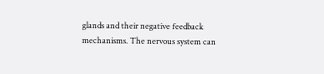glands and their negative feedback mechanisms. The nervous system can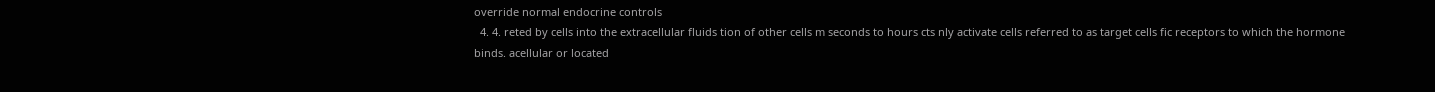override normal endocrine controls
  4. 4. reted by cells into the extracellular fluids tion of other cells m seconds to hours cts nly activate cells referred to as target cells fic receptors to which the hormone binds. acellular or located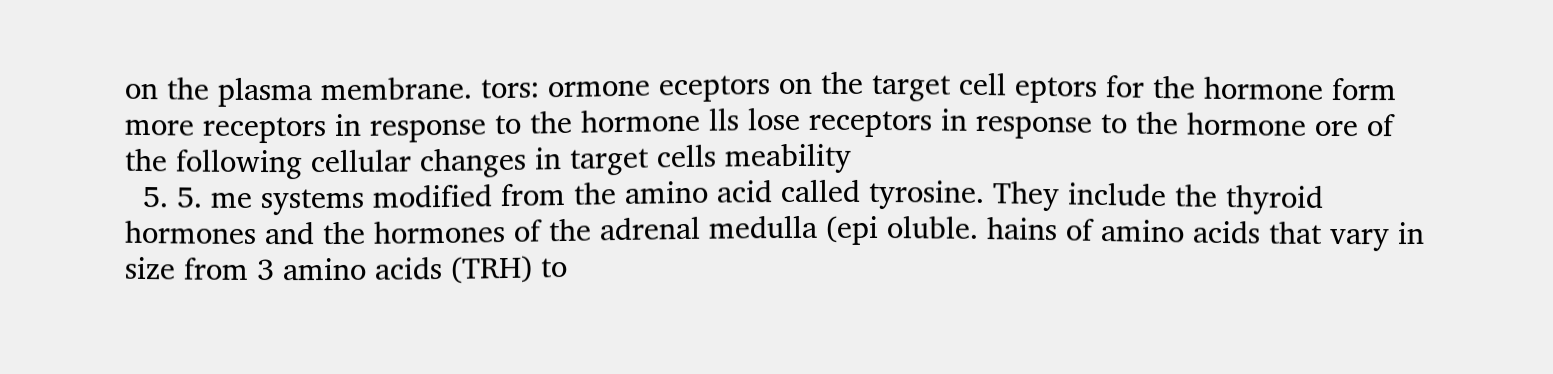on the plasma membrane. tors: ormone eceptors on the target cell eptors for the hormone form more receptors in response to the hormone lls lose receptors in response to the hormone ore of the following cellular changes in target cells meability
  5. 5. me systems modified from the amino acid called tyrosine. They include the thyroid hormones and the hormones of the adrenal medulla (epi oluble. hains of amino acids that vary in size from 3 amino acids (TRH) to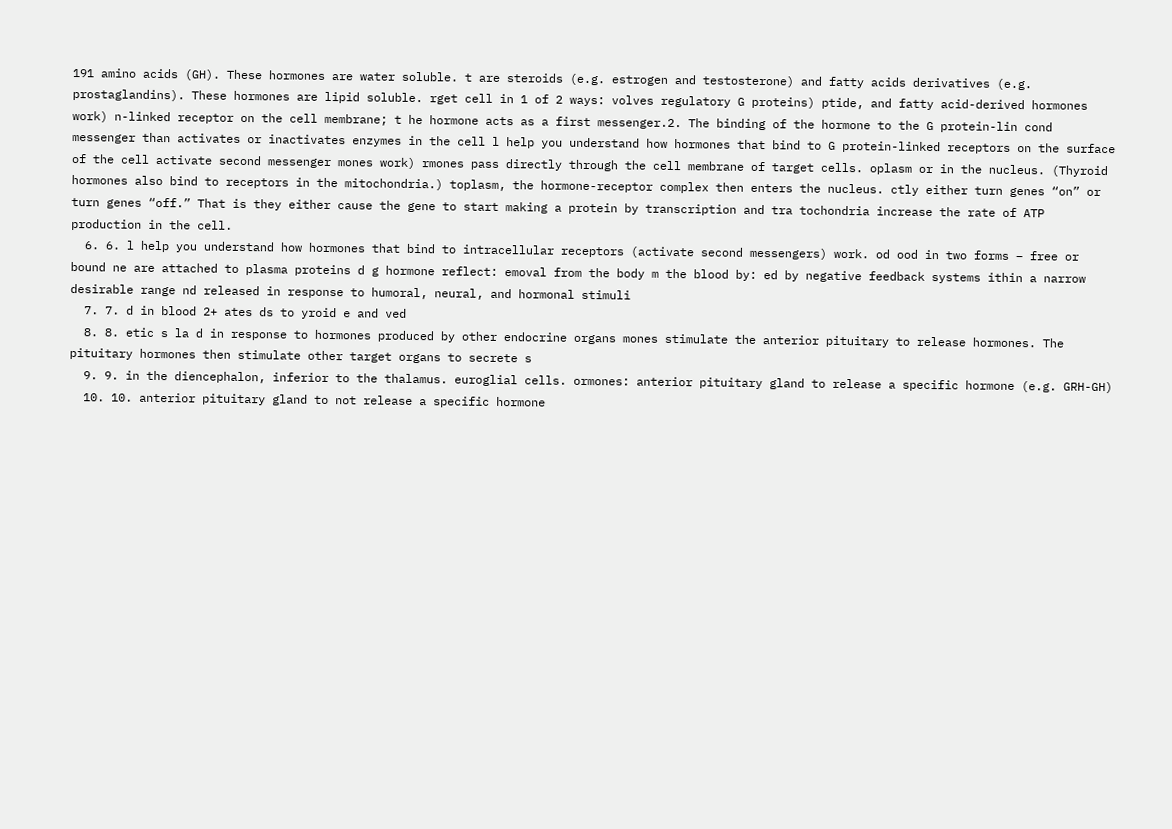191 amino acids (GH). These hormones are water soluble. t are steroids (e.g. estrogen and testosterone) and fatty acids derivatives (e.g. prostaglandins). These hormones are lipid soluble. rget cell in 1 of 2 ways: volves regulatory G proteins) ptide, and fatty acid-derived hormones work) n-linked receptor on the cell membrane; t he hormone acts as a first messenger.2. The binding of the hormone to the G protein-lin cond messenger than activates or inactivates enzymes in the cell l help you understand how hormones that bind to G protein-linked receptors on the surface of the cell activate second messenger mones work) rmones pass directly through the cell membrane of target cells. oplasm or in the nucleus. (Thyroid hormones also bind to receptors in the mitochondria.) toplasm, the hormone-receptor complex then enters the nucleus. ctly either turn genes “on” or turn genes “off.” That is they either cause the gene to start making a protein by transcription and tra tochondria increase the rate of ATP production in the cell.
  6. 6. l help you understand how hormones that bind to intracellular receptors (activate second messengers) work. od ood in two forms – free or bound ne are attached to plasma proteins d g hormone reflect: emoval from the body m the blood by: ed by negative feedback systems ithin a narrow desirable range nd released in response to humoral, neural, and hormonal stimuli
  7. 7. d in blood 2+ ates ds to yroid e and ved
  8. 8. etic s la d in response to hormones produced by other endocrine organs mones stimulate the anterior pituitary to release hormones. The pituitary hormones then stimulate other target organs to secrete s
  9. 9. in the diencephalon, inferior to the thalamus. euroglial cells. ormones: anterior pituitary gland to release a specific hormone (e.g. GRH-GH)
  10. 10. anterior pituitary gland to not release a specific hormone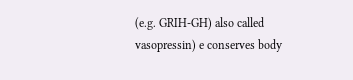(e.g. GRIH-GH) also called vasopressin) e conserves body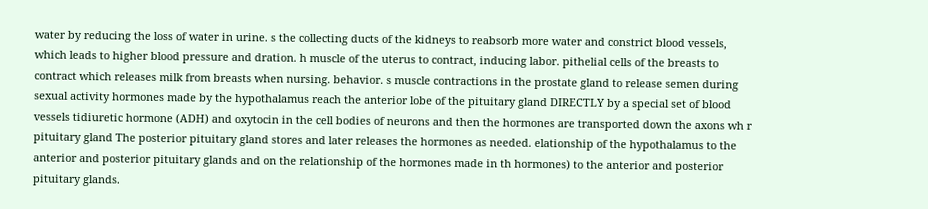water by reducing the loss of water in urine. s the collecting ducts of the kidneys to reabsorb more water and constrict blood vessels, which leads to higher blood pressure and dration. h muscle of the uterus to contract, inducing labor. pithelial cells of the breasts to contract which releases milk from breasts when nursing. behavior. s muscle contractions in the prostate gland to release semen during sexual activity hormones made by the hypothalamus reach the anterior lobe of the pituitary gland DIRECTLY by a special set of blood vessels tidiuretic hormone (ADH) and oxytocin in the cell bodies of neurons and then the hormones are transported down the axons wh r pituitary gland The posterior pituitary gland stores and later releases the hormones as needed. elationship of the hypothalamus to the anterior and posterior pituitary glands and on the relationship of the hormones made in th hormones) to the anterior and posterior pituitary glands.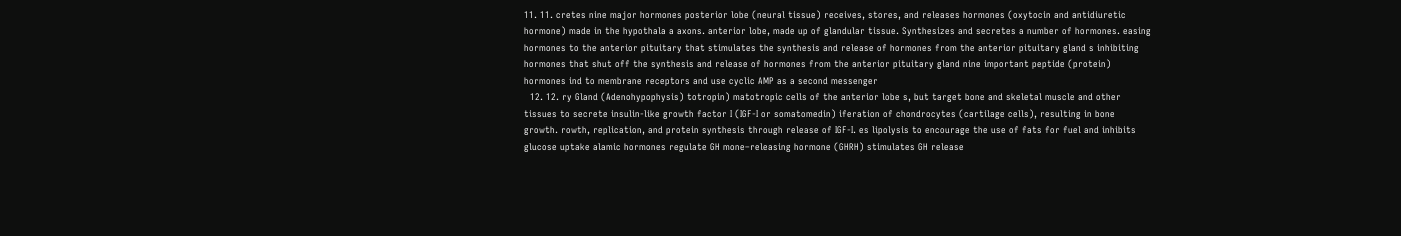11. 11. cretes nine major hormones posterior lobe (neural tissue) receives, stores, and releases hormones (oxytocin and antidiuretic hormone) made in the hypothala a axons. anterior lobe, made up of glandular tissue. Synthesizes and secretes a number of hormones. easing hormones to the anterior pituitary that stimulates the synthesis and release of hormones from the anterior pituitary gland s inhibiting hormones that shut off the synthesis and release of hormones from the anterior pituitary gland nine important peptide (protein) hormones ind to membrane receptors and use cyclic AMP as a second messenger
  12. 12. ry Gland (Adenohypophysis) totropin) matotropic cells of the anterior lobe s, but target bone and skeletal muscle and other tissues to secrete insulin-like growth factor I (IGF-I or somatomedin) iferation of chondrocytes (cartilage cells), resulting in bone growth. rowth, replication, and protein synthesis through release of IGF-I. es lipolysis to encourage the use of fats for fuel and inhibits glucose uptake alamic hormones regulate GH mone–releasing hormone (GHRH) stimulates GH release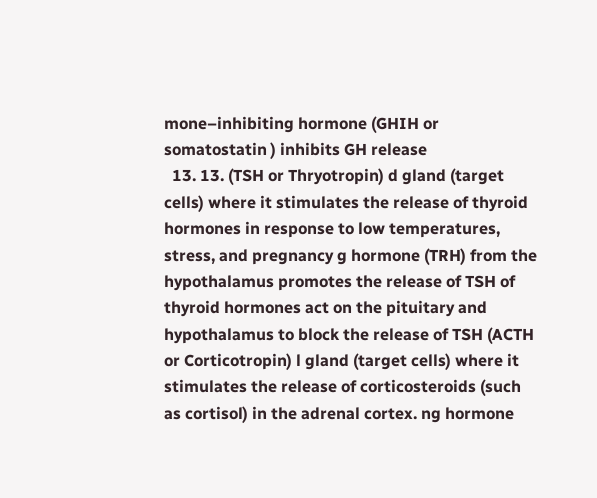mone–inhibiting hormone (GHIH or somatostatin ) inhibits GH release
  13. 13. (TSH or Thryotropin) d gland (target cells) where it stimulates the release of thyroid hormones in response to low temperatures, stress, and pregnancy g hormone (TRH) from the hypothalamus promotes the release of TSH of thyroid hormones act on the pituitary and hypothalamus to block the release of TSH (ACTH or Corticotropin) l gland (target cells) where it stimulates the release of corticosteroids (such as cortisol) in the adrenal cortex. ng hormone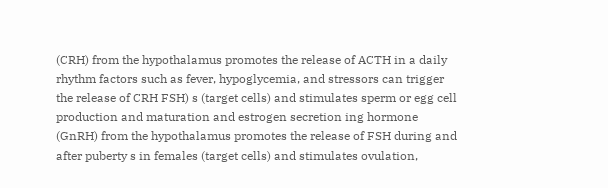(CRH) from the hypothalamus promotes the release of ACTH in a daily rhythm factors such as fever, hypoglycemia, and stressors can trigger the release of CRH FSH) s (target cells) and stimulates sperm or egg cell production and maturation and estrogen secretion ing hormone (GnRH) from the hypothalamus promotes the release of FSH during and after puberty s in females (target cells) and stimulates ovulation,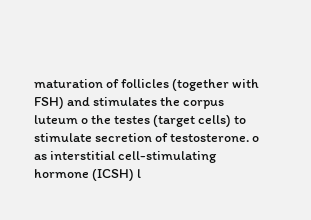maturation of follicles (together with FSH) and stimulates the corpus luteum o the testes (target cells) to stimulate secretion of testosterone. o as interstitial cell-stimulating hormone (ICSH) l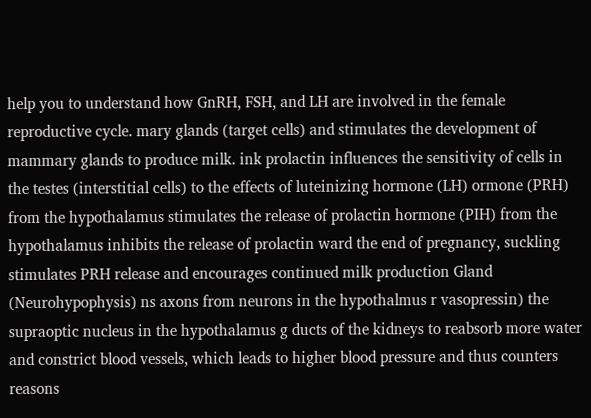help you to understand how GnRH, FSH, and LH are involved in the female reproductive cycle. mary glands (target cells) and stimulates the development of mammary glands to produce milk. ink prolactin influences the sensitivity of cells in the testes (interstitial cells) to the effects of luteinizing hormone (LH) ormone (PRH) from the hypothalamus stimulates the release of prolactin hormone (PIH) from the hypothalamus inhibits the release of prolactin ward the end of pregnancy, suckling stimulates PRH release and encourages continued milk production Gland (Neurohypophysis) ns axons from neurons in the hypothalmus r vasopressin) the supraoptic nucleus in the hypothalamus g ducts of the kidneys to reabsorb more water and constrict blood vessels, which leads to higher blood pressure and thus counters reasons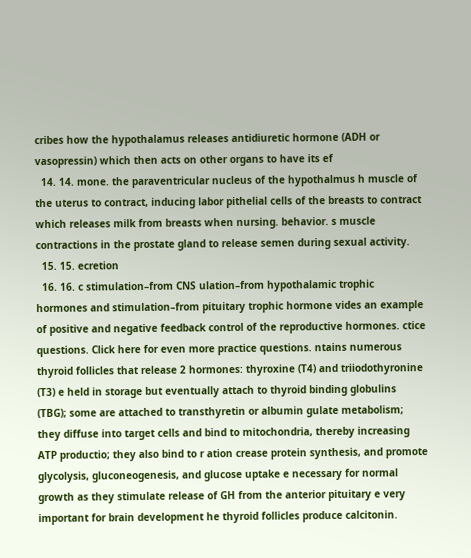cribes how the hypothalamus releases antidiuretic hormone (ADH or vasopressin) which then acts on other organs to have its ef
  14. 14. mone. the paraventricular nucleus of the hypothalmus h muscle of the uterus to contract, inducing labor pithelial cells of the breasts to contract which releases milk from breasts when nursing. behavior. s muscle contractions in the prostate gland to release semen during sexual activity.
  15. 15. ecretion
  16. 16. c stimulation–from CNS ulation–from hypothalamic trophic hormones and stimulation–from pituitary trophic hormone vides an example of positive and negative feedback control of the reproductive hormones. ctice questions. Click here for even more practice questions. ntains numerous thyroid follicles that release 2 hormones: thyroxine (T4) and triiodothyronine (T3) e held in storage but eventually attach to thyroid binding globulins (TBG); some are attached to transthyretin or albumin gulate metabolism; they diffuse into target cells and bind to mitochondria, thereby increasing ATP productio; they also bind to r ation crease protein synthesis, and promote glycolysis, gluconeogenesis, and glucose uptake e necessary for normal growth as they stimulate release of GH from the anterior pituitary e very important for brain development he thyroid follicles produce calcitonin.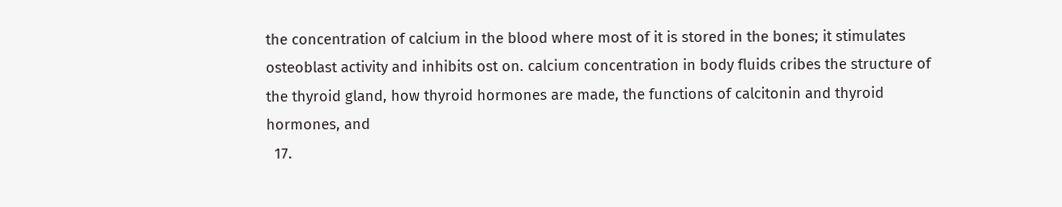the concentration of calcium in the blood where most of it is stored in the bones; it stimulates osteoblast activity and inhibits ost on. calcium concentration in body fluids cribes the structure of the thyroid gland, how thyroid hormones are made, the functions of calcitonin and thyroid hormones, and
  17.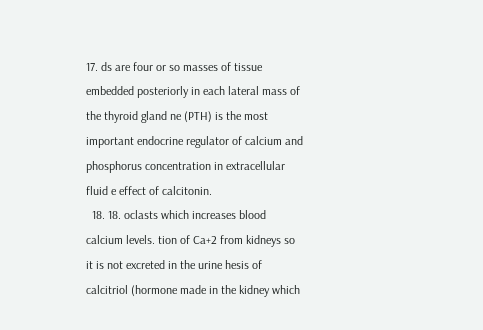17. ds are four or so masses of tissue embedded posteriorly in each lateral mass of the thyroid gland ne (PTH) is the most important endocrine regulator of calcium and phosphorus concentration in extracellular fluid e effect of calcitonin.
  18. 18. oclasts which increases blood calcium levels. tion of Ca+2 from kidneys so it is not excreted in the urine hesis of calcitriol (hormone made in the kidney which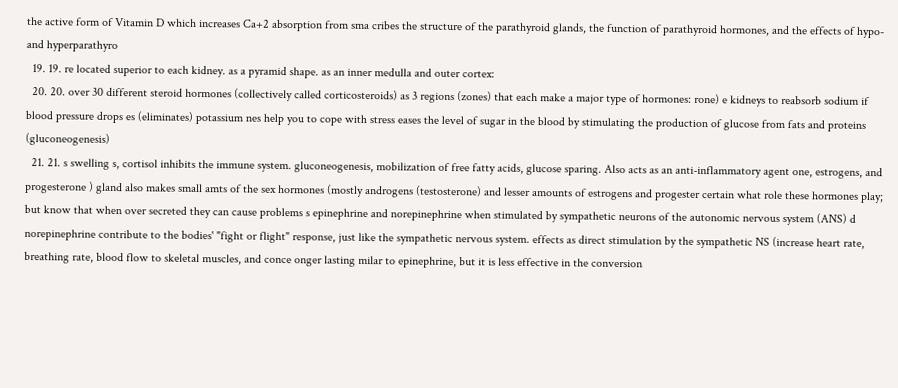the active form of Vitamin D which increases Ca+2 absorption from sma cribes the structure of the parathyroid glands, the function of parathyroid hormones, and the effects of hypo- and hyperparathyro
  19. 19. re located superior to each kidney. as a pyramid shape. as an inner medulla and outer cortex:
  20. 20. over 30 different steroid hormones (collectively called corticosteroids) as 3 regions (zones) that each make a major type of hormones: rone) e kidneys to reabsorb sodium if blood pressure drops es (eliminates) potassium nes help you to cope with stress eases the level of sugar in the blood by stimulating the production of glucose from fats and proteins (gluconeogenesis)
  21. 21. s swelling s, cortisol inhibits the immune system. gluconeogenesis, mobilization of free fatty acids, glucose sparing. Also acts as an anti-inflammatory agent one, estrogens, and progesterone ) gland also makes small amts of the sex hormones (mostly androgens (testosterone) and lesser amounts of estrogens and progester certain what role these hormones play; but know that when over secreted they can cause problems s epinephrine and norepinephrine when stimulated by sympathetic neurons of the autonomic nervous system (ANS) d norepinephrine contribute to the bodies' "fight or flight" response, just like the sympathetic nervous system. effects as direct stimulation by the sympathetic NS (increase heart rate, breathing rate, blood flow to skeletal muscles, and conce onger lasting milar to epinephrine, but it is less effective in the conversion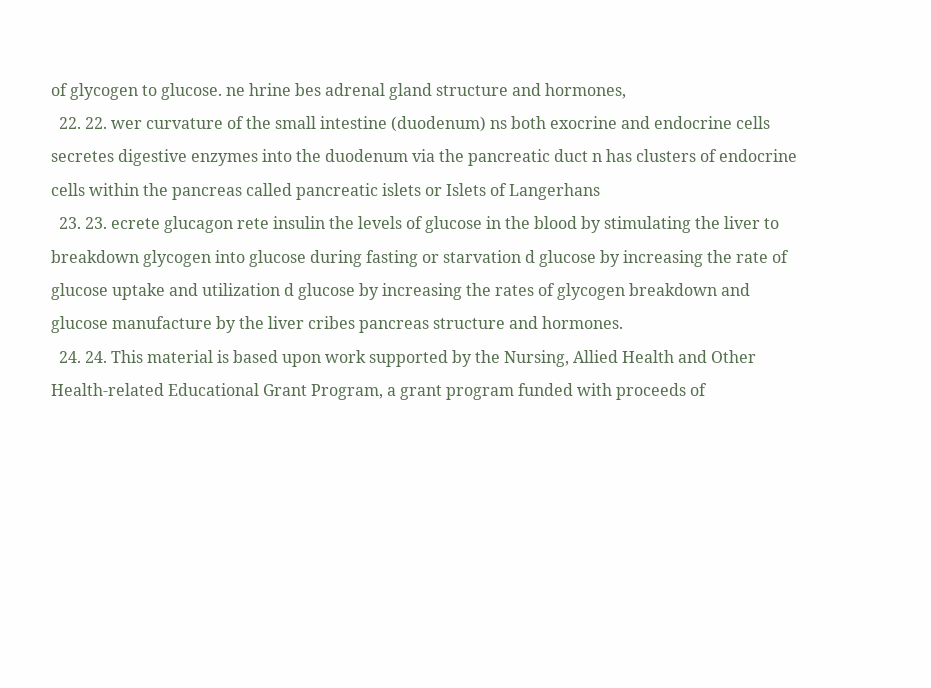of glycogen to glucose. ne hrine bes adrenal gland structure and hormones,
  22. 22. wer curvature of the small intestine (duodenum) ns both exocrine and endocrine cells secretes digestive enzymes into the duodenum via the pancreatic duct n has clusters of endocrine cells within the pancreas called pancreatic islets or Islets of Langerhans
  23. 23. ecrete glucagon rete insulin the levels of glucose in the blood by stimulating the liver to breakdown glycogen into glucose during fasting or starvation d glucose by increasing the rate of glucose uptake and utilization d glucose by increasing the rates of glycogen breakdown and glucose manufacture by the liver cribes pancreas structure and hormones.
  24. 24. This material is based upon work supported by the Nursing, Allied Health and Other Health-related Educational Grant Program, a grant program funded with proceeds of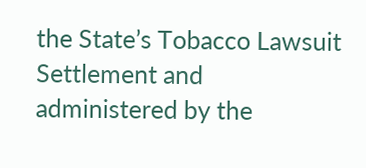the State’s Tobacco Lawsuit Settlement and administered by the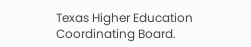Texas Higher Education Coordinating Board.